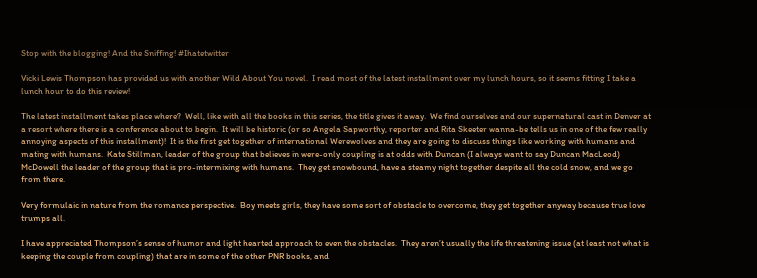Stop with the blogging! And the Sniffing! #Ihatetwitter

Vicki Lewis Thompson has provided us with another Wild About You novel.  I read most of the latest installment over my lunch hours, so it seems fitting I take a lunch hour to do this review!

The latest installment takes place where?  Well, like with all the books in this series, the title gives it away.  We find ourselves and our supernatural cast in Denver at a resort where there is a conference about to begin.  It will be historic (or so Angela Sapworthy, reporter and Rita Skeeter wanna-be tells us in one of the few really annoying aspects of this installment)!  It is the first get together of international Werewolves and they are going to discuss things like working with humans and mating with humans.  Kate Stillman, leader of the group that believes in were-only coupling is at odds with Duncan (I always want to say Duncan MacLeod) McDowell the leader of the group that is pro-intermixing with humans.  They get snowbound, have a steamy night together despite all the cold snow, and we go from there.

Very formulaic in nature from the romance perspective.  Boy meets girls, they have some sort of obstacle to overcome, they get together anyway because true love trumps all.

I have appreciated Thompson’s sense of humor and light hearted approach to even the obstacles.  They aren’t usually the life threatening issue (at least not what is keeping the couple from coupling) that are in some of the other PNR books, and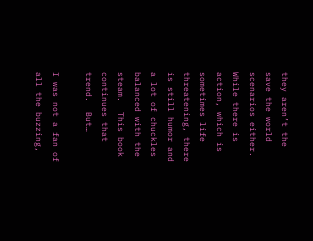they aren’t the save the world scenarios either.  While there is action, which is sometimes life threatening, there is still humor and a lot of chuckles balanced with the steam.  This book continues that trend.  But…

I was not a fan of all the buzzing,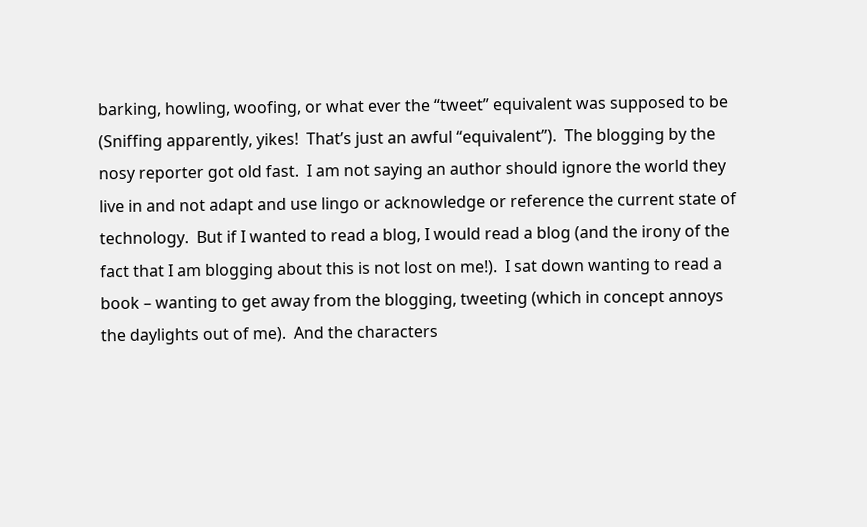barking, howling, woofing, or what ever the “tweet” equivalent was supposed to be (Sniffing apparently, yikes!  That’s just an awful “equivalent”).  The blogging by the nosy reporter got old fast.  I am not saying an author should ignore the world they live in and not adapt and use lingo or acknowledge or reference the current state of technology.  But if I wanted to read a blog, I would read a blog (and the irony of the fact that I am blogging about this is not lost on me!).  I sat down wanting to read a book – wanting to get away from the blogging, tweeting (which in concept annoys the daylights out of me).  And the characters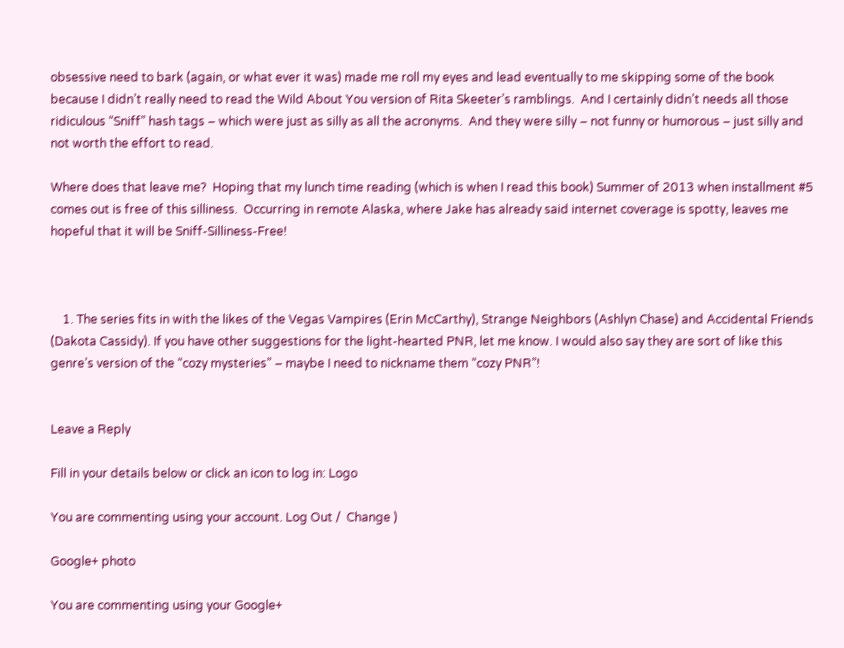obsessive need to bark (again, or what ever it was) made me roll my eyes and lead eventually to me skipping some of the book because I didn’t really need to read the Wild About You version of Rita Skeeter’s ramblings.  And I certainly didn’t needs all those ridiculous “Sniff” hash tags – which were just as silly as all the acronyms.  And they were silly – not funny or humorous – just silly and not worth the effort to read.

Where does that leave me?  Hoping that my lunch time reading (which is when I read this book) Summer of 2013 when installment #5 comes out is free of this silliness.  Occurring in remote Alaska, where Jake has already said internet coverage is spotty, leaves me hopeful that it will be Sniff-Silliness-Free!



    1. The series fits in with the likes of the Vegas Vampires (Erin McCarthy), Strange Neighbors (Ashlyn Chase) and Accidental Friends (Dakota Cassidy). If you have other suggestions for the light-hearted PNR, let me know. I would also say they are sort of like this genre’s version of the “cozy mysteries” – maybe I need to nickname them “cozy PNR”!


Leave a Reply

Fill in your details below or click an icon to log in: Logo

You are commenting using your account. Log Out /  Change )

Google+ photo

You are commenting using your Google+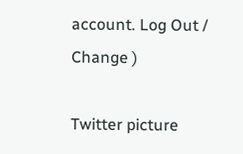account. Log Out /  Change )

Twitter picture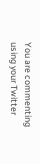You are commenting using your Twitter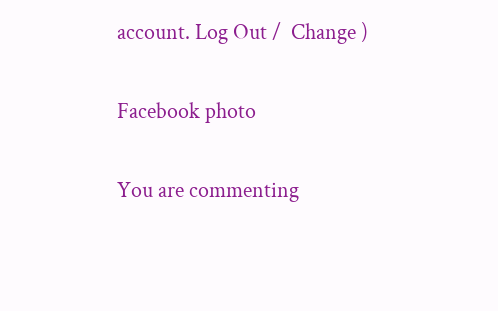account. Log Out /  Change )

Facebook photo

You are commenting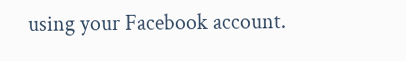using your Facebook account.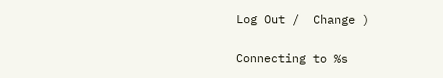Log Out /  Change )


Connecting to %s